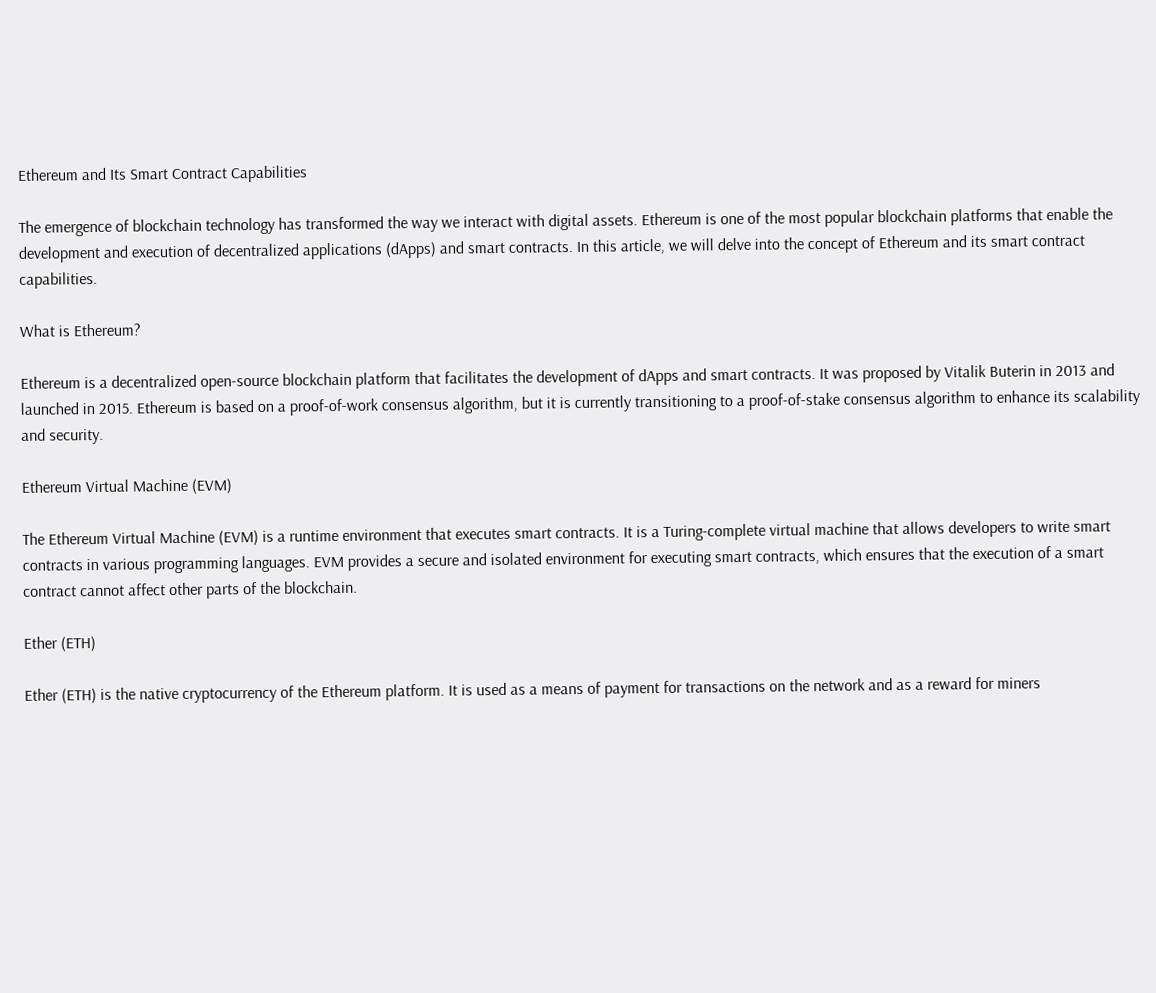Ethereum and Its Smart Contract Capabilities

The emergence of blockchain technology has transformed the way we interact with digital assets. Ethereum is one of the most popular blockchain platforms that enable the development and execution of decentralized applications (dApps) and smart contracts. In this article, we will delve into the concept of Ethereum and its smart contract capabilities.

What is Ethereum?

Ethereum is a decentralized open-source blockchain platform that facilitates the development of dApps and smart contracts. It was proposed by Vitalik Buterin in 2013 and launched in 2015. Ethereum is based on a proof-of-work consensus algorithm, but it is currently transitioning to a proof-of-stake consensus algorithm to enhance its scalability and security.

Ethereum Virtual Machine (EVM)

The Ethereum Virtual Machine (EVM) is a runtime environment that executes smart contracts. It is a Turing-complete virtual machine that allows developers to write smart contracts in various programming languages. EVM provides a secure and isolated environment for executing smart contracts, which ensures that the execution of a smart contract cannot affect other parts of the blockchain.

Ether (ETH)

Ether (ETH) is the native cryptocurrency of the Ethereum platform. It is used as a means of payment for transactions on the network and as a reward for miners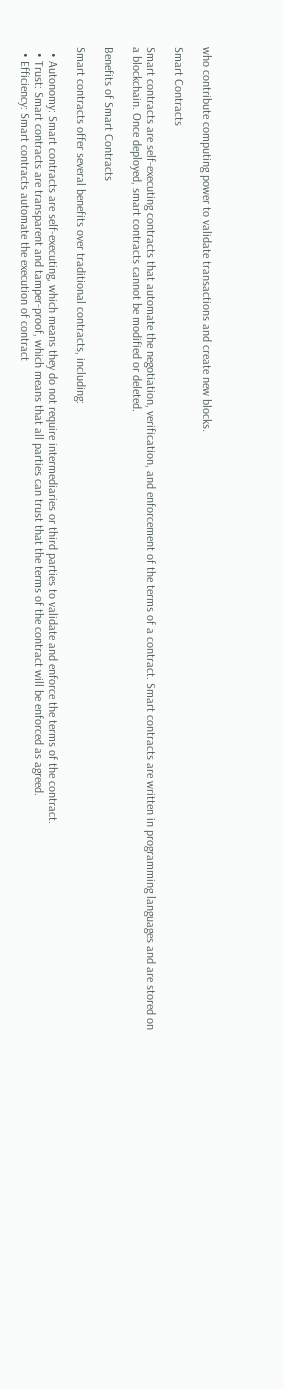who contribute computing power to validate transactions and create new blocks.

Smart Contracts

Smart contracts are self-executing contracts that automate the negotiation, verification, and enforcement of the terms of a contract. Smart contracts are written in programming languages and are stored on a blockchain. Once deployed, smart contracts cannot be modified or deleted.

Benefits of Smart Contracts

Smart contracts offer several benefits over traditional contracts, including:

  • Autonomy: Smart contracts are self-executing, which means they do not require intermediaries or third parties to validate and enforce the terms of the contract.
  • Trust: Smart contracts are transparent and tamper-proof, which means that all parties can trust that the terms of the contract will be enforced as agreed.
  • Efficiency: Smart contracts automate the execution of contract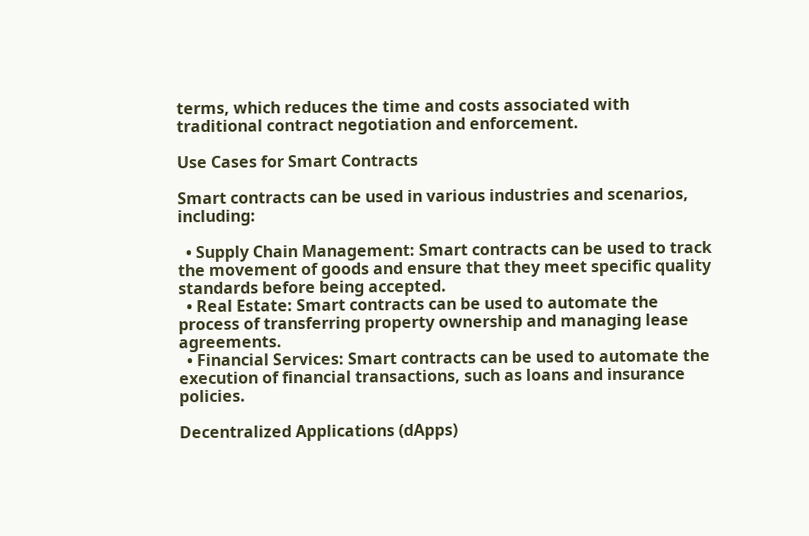terms, which reduces the time and costs associated with traditional contract negotiation and enforcement.

Use Cases for Smart Contracts

Smart contracts can be used in various industries and scenarios, including:

  • Supply Chain Management: Smart contracts can be used to track the movement of goods and ensure that they meet specific quality standards before being accepted.
  • Real Estate: Smart contracts can be used to automate the process of transferring property ownership and managing lease agreements.
  • Financial Services: Smart contracts can be used to automate the execution of financial transactions, such as loans and insurance policies.

Decentralized Applications (dApps)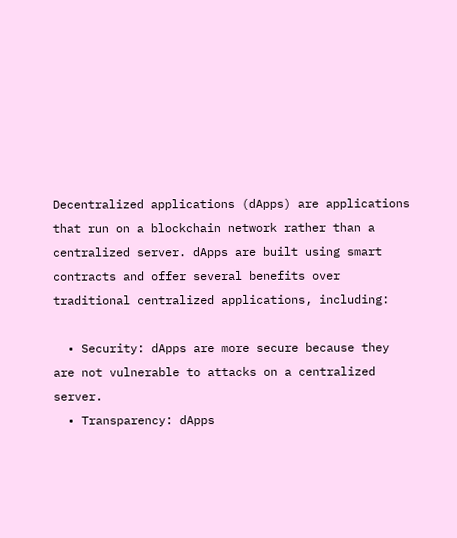Decentralized applications (dApps) are applications that run on a blockchain network rather than a centralized server. dApps are built using smart contracts and offer several benefits over traditional centralized applications, including:

  • Security: dApps are more secure because they are not vulnerable to attacks on a centralized server.
  • Transparency: dApps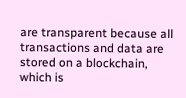are transparent because all transactions and data are stored on a blockchain, which is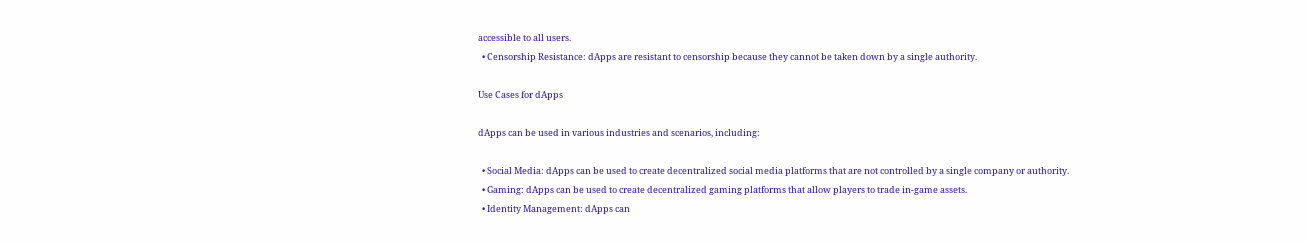accessible to all users.
  • Censorship Resistance: dApps are resistant to censorship because they cannot be taken down by a single authority.

Use Cases for dApps

dApps can be used in various industries and scenarios, including:

  • Social Media: dApps can be used to create decentralized social media platforms that are not controlled by a single company or authority.
  • Gaming: dApps can be used to create decentralized gaming platforms that allow players to trade in-game assets.
  • Identity Management: dApps can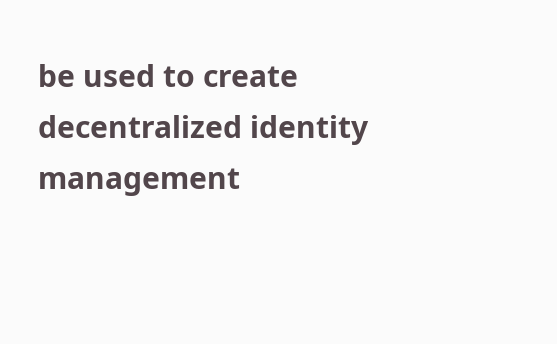be used to create decentralized identity management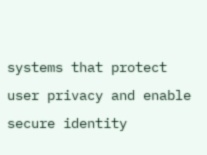systems that protect user privacy and enable secure identity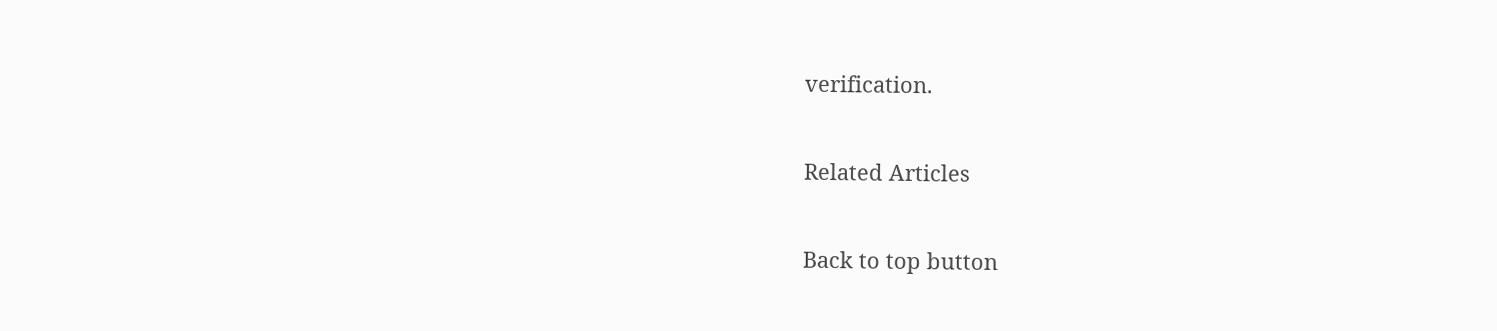verification.

Related Articles

Back to top button